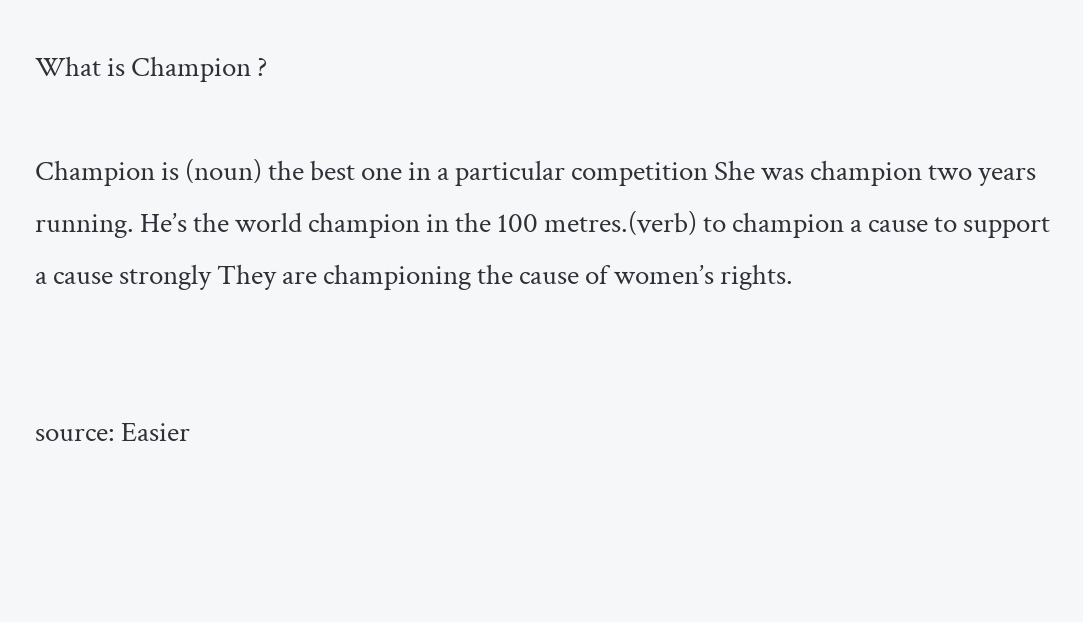What is Champion ?

Champion is (noun) the best one in a particular competition She was champion two years running. He’s the world champion in the 100 metres.(verb) to champion a cause to support a cause strongly They are championing the cause of women’s rights.


source: Easier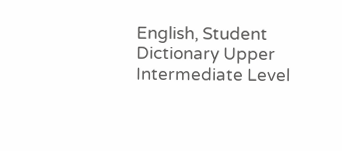English, Student Dictionary Upper Intermediate Level